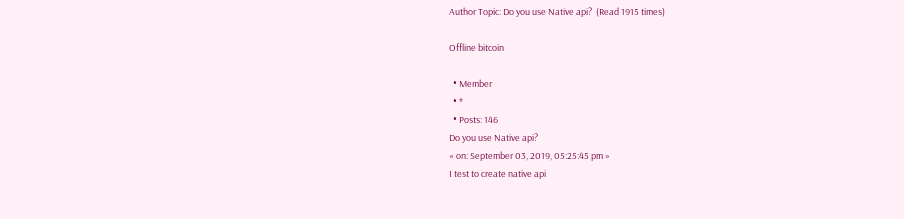Author Topic: Do you use Native api?  (Read 1915 times)

Offline bitcoin

  • Member
  • *
  • Posts: 146
Do you use Native api?
« on: September 03, 2019, 05:25:45 pm »
I test to create native api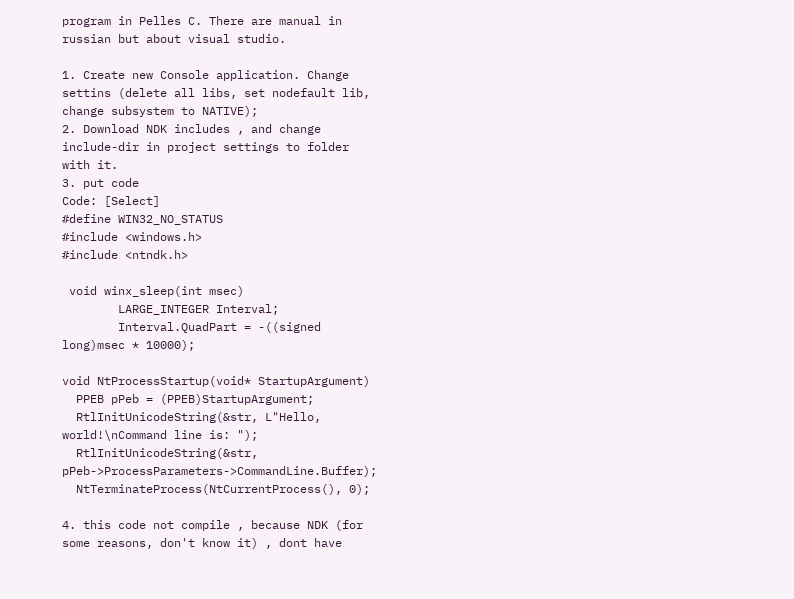program in Pelles C. There are manual in russian but about visual studio.

1. Create new Console application. Change settins (delete all libs, set nodefault lib, change subsystem to NATIVE);
2. Download NDK includes , and change include-dir in project settings to folder with it.
3. put code
Code: [Select]
#define WIN32_NO_STATUS
#include <windows.h>
#include <ntndk.h>

 void winx_sleep(int msec)
        LARGE_INTEGER Interval;
        Interval.QuadPart = -((signed long)msec * 10000);

void NtProcessStartup(void* StartupArgument)
  PPEB pPeb = (PPEB)StartupArgument;
  RtlInitUnicodeString(&str, L"Hello, world!\nCommand line is: ");
  RtlInitUnicodeString(&str, pPeb->ProcessParameters->CommandLine.Buffer);
  NtTerminateProcess(NtCurrentProcess(), 0);

4. this code not compile , because NDK (for some reasons, don't know it) , dont have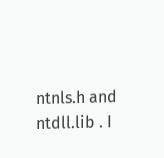ntnls.h and ntdll.lib . I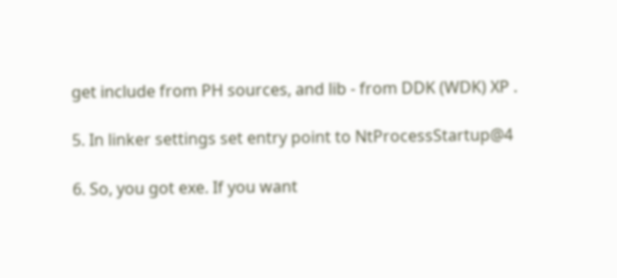get include from PH sources, and lib - from DDK (WDK) XP .

5. In linker settings set entry point to NtProcessStartup@4

6. So, you got exe. If you want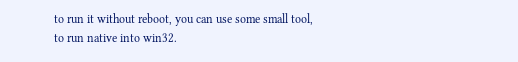to run it without reboot, you can use some small tool, to run native into win32.